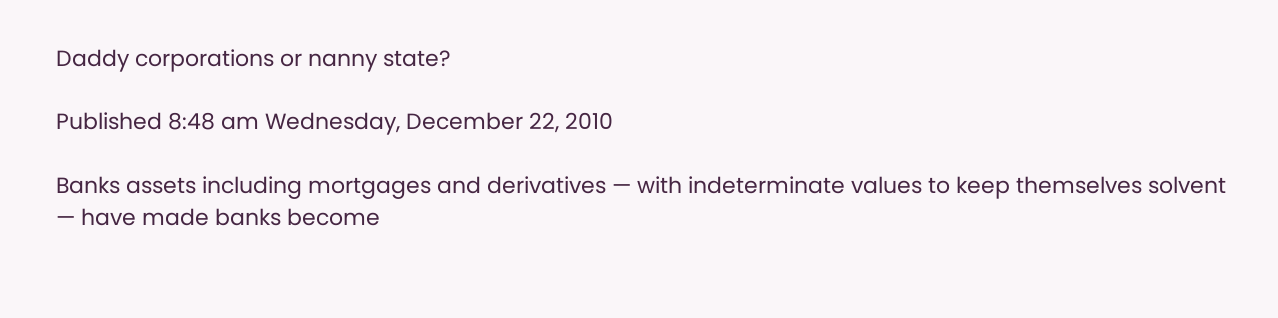Daddy corporations or nanny state?

Published 8:48 am Wednesday, December 22, 2010

Banks assets including mortgages and derivatives — with indeterminate values to keep themselves solvent — have made banks become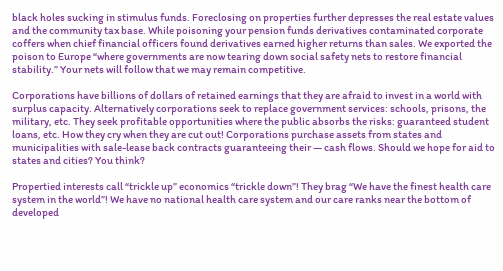black holes sucking in stimulus funds. Foreclosing on properties further depresses the real estate values and the community tax base. While poisoning your pension funds derivatives contaminated corporate coffers when chief financial officers found derivatives earned higher returns than sales. We exported the poison to Europe “where governments are now tearing down social safety nets to restore financial stability.” Your nets will follow that we may remain competitive.

Corporations have billions of dollars of retained earnings that they are afraid to invest in a world with surplus capacity. Alternatively corporations seek to replace government services: schools, prisons, the military, etc. They seek profitable opportunities where the public absorbs the risks: guaranteed student loans, etc. How they cry when they are cut out! Corporations purchase assets from states and municipalities with sale-lease back contracts guaranteeing their — cash flows. Should we hope for aid to states and cities? You think?

Propertied interests call “trickle up” economics “trickle down”! They brag “We have the finest health care system in the world”! We have no national health care system and our care ranks near the bottom of developed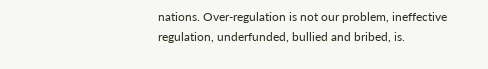nations. Over-regulation is not our problem, ineffective regulation, underfunded, bullied and bribed, is.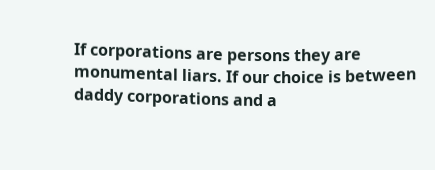If corporations are persons they are monumental liars. If our choice is between daddy corporations and a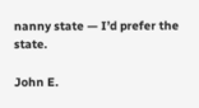nanny state — I’d prefer the state.

John E.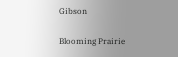Gibson

Blooming Prairie